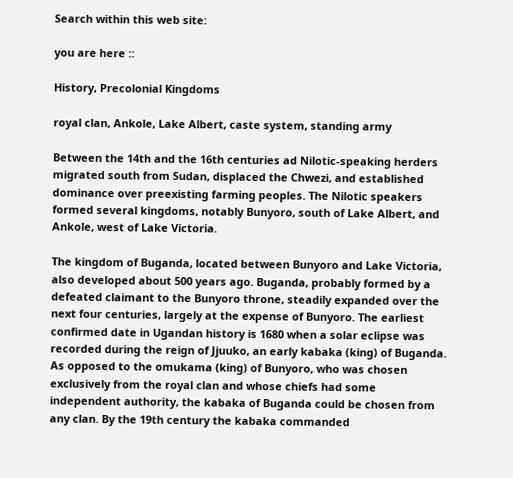Search within this web site:

you are here ::

History, Precolonial Kingdoms

royal clan, Ankole, Lake Albert, caste system, standing army

Between the 14th and the 16th centuries ad Nilotic-speaking herders migrated south from Sudan, displaced the Chwezi, and established dominance over preexisting farming peoples. The Nilotic speakers formed several kingdoms, notably Bunyoro, south of Lake Albert, and Ankole, west of Lake Victoria.

The kingdom of Buganda, located between Bunyoro and Lake Victoria, also developed about 500 years ago. Buganda, probably formed by a defeated claimant to the Bunyoro throne, steadily expanded over the next four centuries, largely at the expense of Bunyoro. The earliest confirmed date in Ugandan history is 1680 when a solar eclipse was recorded during the reign of Jjuuko, an early kabaka (king) of Buganda. As opposed to the omukama (king) of Bunyoro, who was chosen exclusively from the royal clan and whose chiefs had some independent authority, the kabaka of Buganda could be chosen from any clan. By the 19th century the kabaka commanded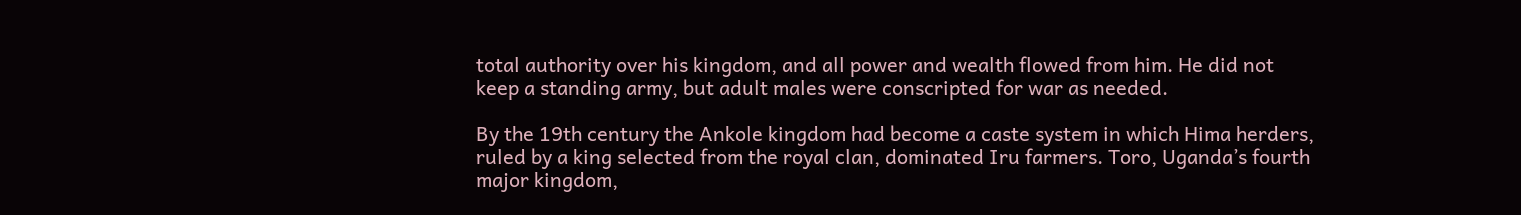total authority over his kingdom, and all power and wealth flowed from him. He did not keep a standing army, but adult males were conscripted for war as needed.

By the 19th century the Ankole kingdom had become a caste system in which Hima herders, ruled by a king selected from the royal clan, dominated Iru farmers. Toro, Uganda’s fourth major kingdom,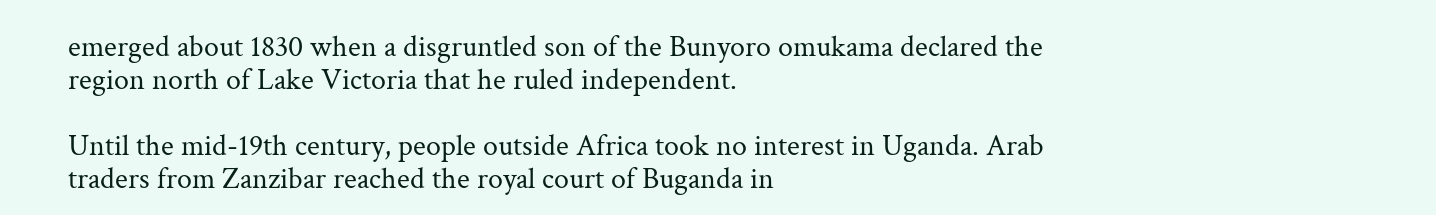emerged about 1830 when a disgruntled son of the Bunyoro omukama declared the region north of Lake Victoria that he ruled independent.

Until the mid-19th century, people outside Africa took no interest in Uganda. Arab traders from Zanzibar reached the royal court of Buganda in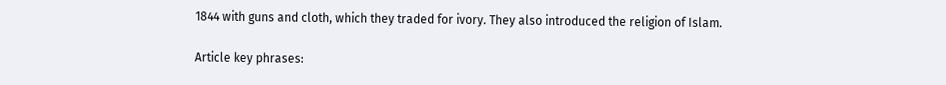1844 with guns and cloth, which they traded for ivory. They also introduced the religion of Islam.

Article key phrases: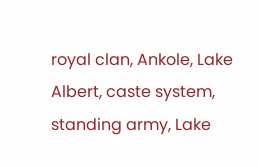royal clan, Ankole, Lake Albert, caste system, standing army, Lake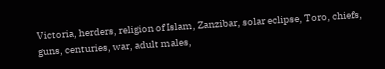Victoria, herders, religion of Islam, Zanzibar, solar eclipse, Toro, chiefs, guns, centuries, war, adult males,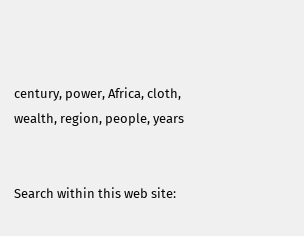century, power, Africa, cloth, wealth, region, people, years


Search within this web site: